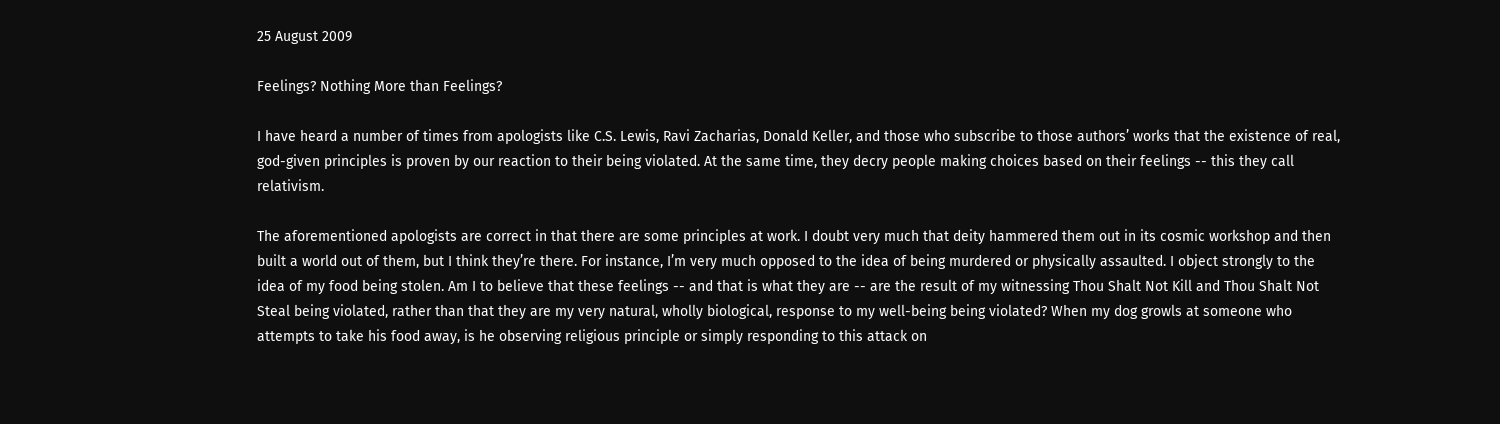25 August 2009

Feelings? Nothing More than Feelings?

I have heard a number of times from apologists like C.S. Lewis, Ravi Zacharias, Donald Keller, and those who subscribe to those authors’ works that the existence of real, god-given principles is proven by our reaction to their being violated. At the same time, they decry people making choices based on their feelings -- this they call relativism.

The aforementioned apologists are correct in that there are some principles at work. I doubt very much that deity hammered them out in its cosmic workshop and then built a world out of them, but I think they’re there. For instance, I’m very much opposed to the idea of being murdered or physically assaulted. I object strongly to the idea of my food being stolen. Am I to believe that these feelings -- and that is what they are -- are the result of my witnessing Thou Shalt Not Kill and Thou Shalt Not Steal being violated, rather than that they are my very natural, wholly biological, response to my well-being being violated? When my dog growls at someone who attempts to take his food away, is he observing religious principle or simply responding to this attack on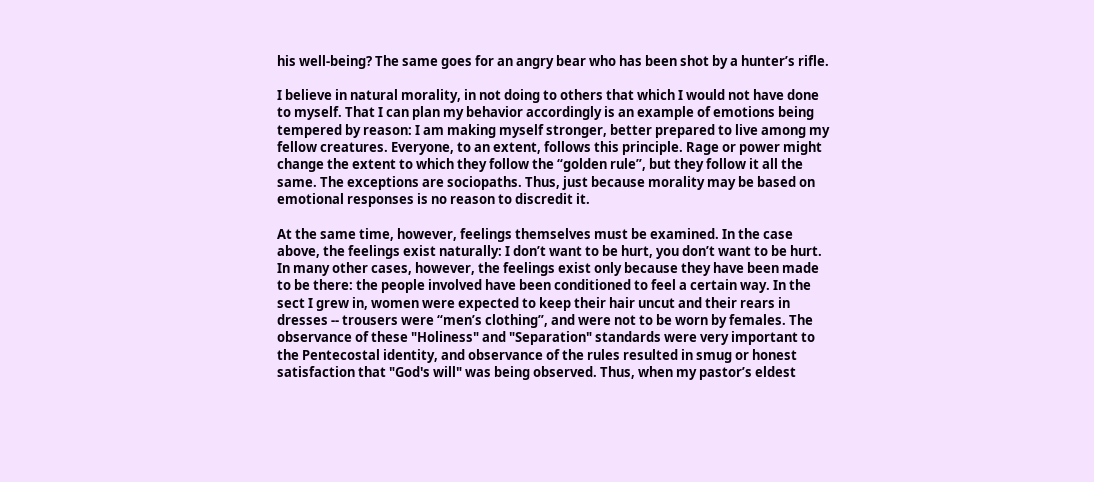his well-being? The same goes for an angry bear who has been shot by a hunter’s rifle.

I believe in natural morality, in not doing to others that which I would not have done to myself. That I can plan my behavior accordingly is an example of emotions being tempered by reason: I am making myself stronger, better prepared to live among my fellow creatures. Everyone, to an extent, follows this principle. Rage or power might change the extent to which they follow the “golden rule”, but they follow it all the same. The exceptions are sociopaths. Thus, just because morality may be based on emotional responses is no reason to discredit it.

At the same time, however, feelings themselves must be examined. In the case above, the feelings exist naturally: I don’t want to be hurt, you don’t want to be hurt. In many other cases, however, the feelings exist only because they have been made to be there: the people involved have been conditioned to feel a certain way. In the sect I grew in, women were expected to keep their hair uncut and their rears in dresses -- trousers were “men’s clothing”, and were not to be worn by females. The observance of these "Holiness" and "Separation" standards were very important to the Pentecostal identity, and observance of the rules resulted in smug or honest satisfaction that "God's will" was being observed. Thus, when my pastor’s eldest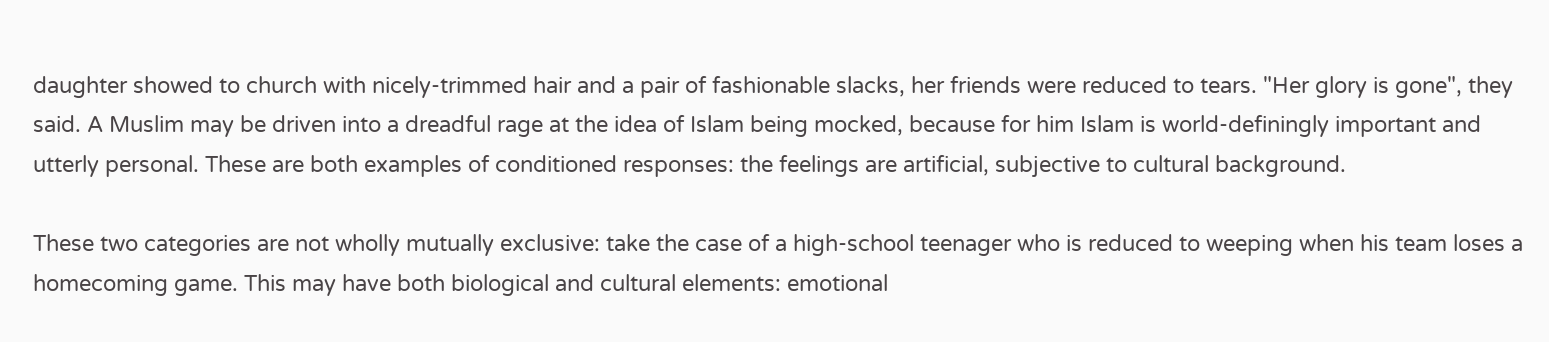daughter showed to church with nicely-trimmed hair and a pair of fashionable slacks, her friends were reduced to tears. "Her glory is gone", they said. A Muslim may be driven into a dreadful rage at the idea of Islam being mocked, because for him Islam is world-definingly important and utterly personal. These are both examples of conditioned responses: the feelings are artificial, subjective to cultural background.

These two categories are not wholly mutually exclusive: take the case of a high-school teenager who is reduced to weeping when his team loses a homecoming game. This may have both biological and cultural elements: emotional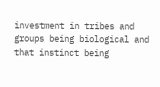investment in tribes and groups being biological and that instinct being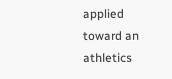applied toward an athletics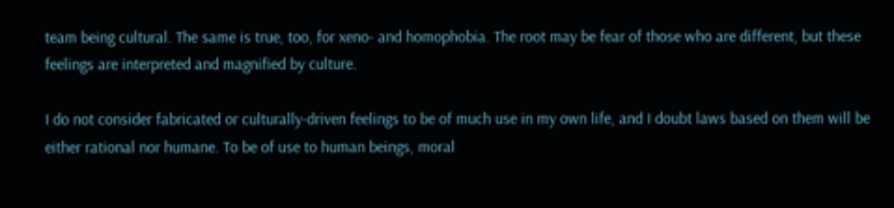team being cultural. The same is true, too, for xeno- and homophobia. The root may be fear of those who are different, but these feelings are interpreted and magnified by culture.

I do not consider fabricated or culturally-driven feelings to be of much use in my own life, and I doubt laws based on them will be either rational nor humane. To be of use to human beings, moral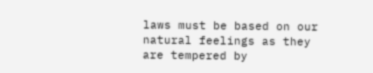laws must be based on our natural feelings as they are tempered by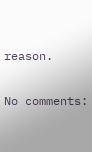reason.

No comments: